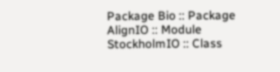Package Bio :: Package AlignIO :: Module StockholmIO :: Class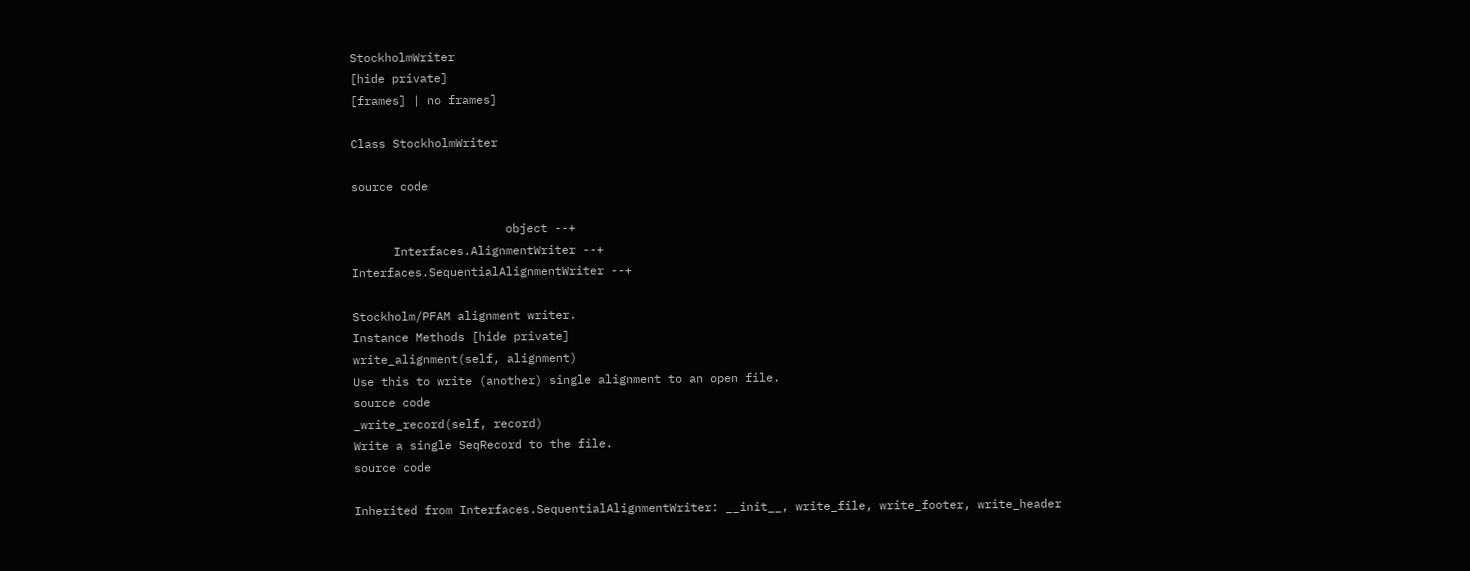StockholmWriter
[hide private]
[frames] | no frames]

Class StockholmWriter

source code

                      object --+
      Interfaces.AlignmentWriter --+
Interfaces.SequentialAlignmentWriter --+

Stockholm/PFAM alignment writer.
Instance Methods [hide private]
write_alignment(self, alignment)
Use this to write (another) single alignment to an open file.
source code
_write_record(self, record)
Write a single SeqRecord to the file.
source code

Inherited from Interfaces.SequentialAlignmentWriter: __init__, write_file, write_footer, write_header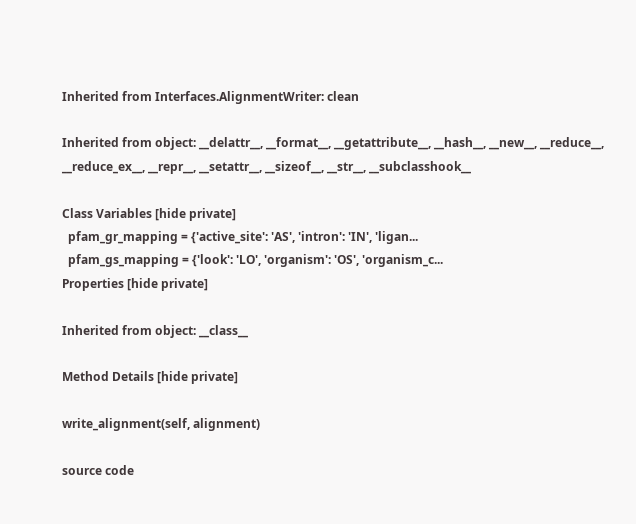Inherited from Interfaces.AlignmentWriter: clean

Inherited from object: __delattr__, __format__, __getattribute__, __hash__, __new__, __reduce__, __reduce_ex__, __repr__, __setattr__, __sizeof__, __str__, __subclasshook__

Class Variables [hide private]
  pfam_gr_mapping = {'active_site': 'AS', 'intron': 'IN', 'ligan...
  pfam_gs_mapping = {'look': 'LO', 'organism': 'OS', 'organism_c...
Properties [hide private]

Inherited from object: __class__

Method Details [hide private]

write_alignment(self, alignment)

source code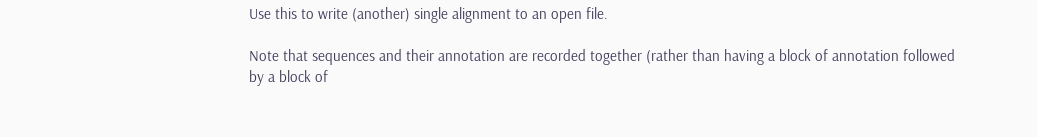Use this to write (another) single alignment to an open file.

Note that sequences and their annotation are recorded together (rather than having a block of annotation followed by a block of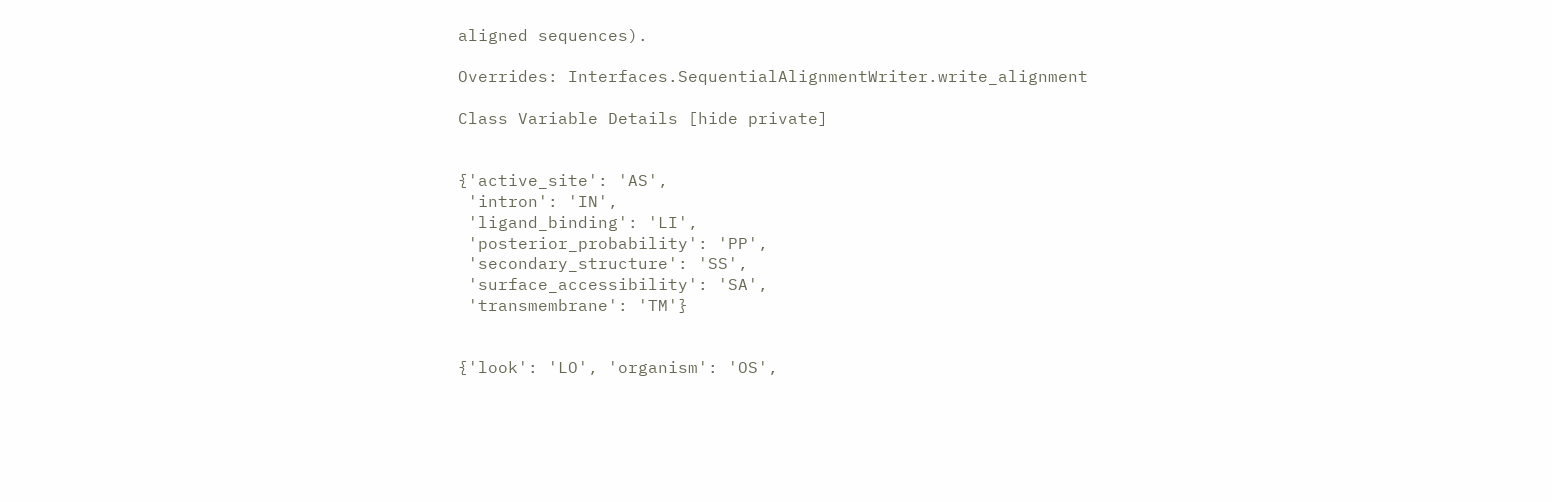aligned sequences).

Overrides: Interfaces.SequentialAlignmentWriter.write_alignment

Class Variable Details [hide private]


{'active_site': 'AS',
 'intron': 'IN',
 'ligand_binding': 'LI',
 'posterior_probability': 'PP',
 'secondary_structure': 'SS',
 'surface_accessibility': 'SA',
 'transmembrane': 'TM'}


{'look': 'LO', 'organism': 'OS',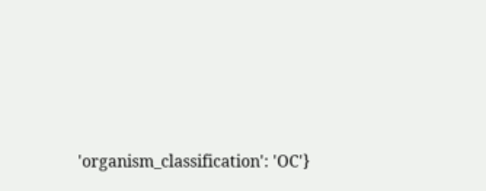'organism_classification': 'OC'}